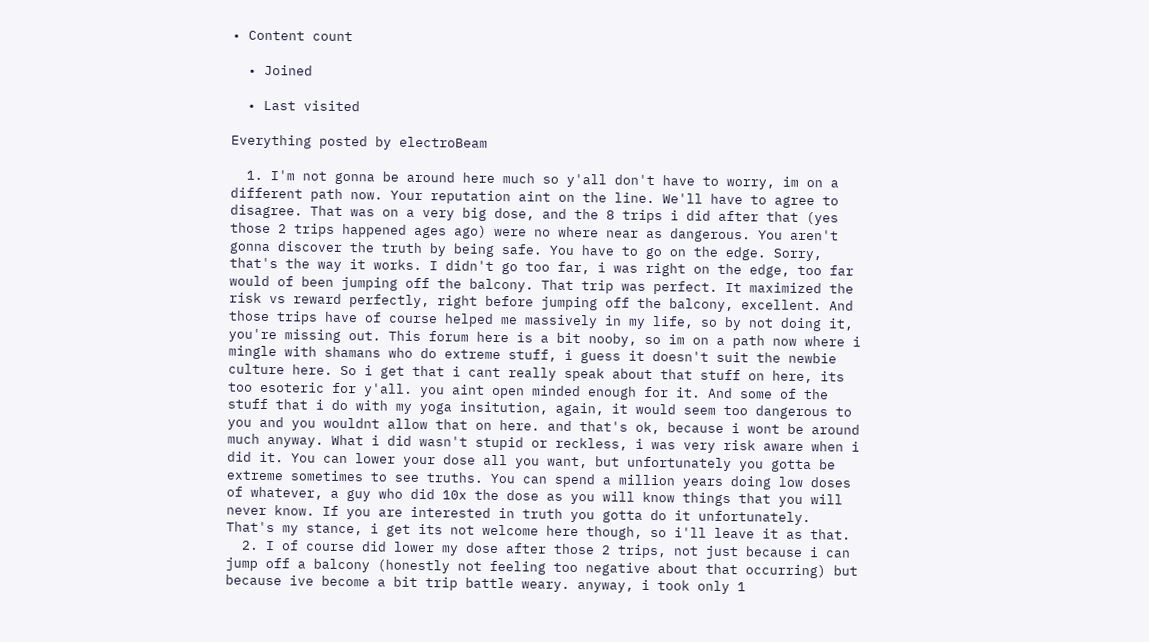• Content count

  • Joined

  • Last visited

Everything posted by electroBeam

  1. I'm not gonna be around here much so y'all don't have to worry, im on a different path now. Your reputation aint on the line. We'll have to agree to disagree. That was on a very big dose, and the 8 trips i did after that (yes those 2 trips happened ages ago) were no where near as dangerous. You aren't gonna discover the truth by being safe. You have to go on the edge. Sorry, that's the way it works. I didn't go too far, i was right on the edge, too far would of been jumping off the balcony. That trip was perfect. It maximized the risk vs reward perfectly, right before jumping off the balcony, excellent. And those trips have of course helped me massively in my life, so by not doing it, you're missing out. This forum here is a bit nooby, so im on a path now where i mingle with shamans who do extreme stuff, i guess it doesn't suit the newbie culture here. So i get that i cant really speak about that stuff on here, its too esoteric for y'all. you aint open minded enough for it. And some of the stuff that i do with my yoga insitution, again, it would seem too dangerous to you and you wouldnt allow that on here. and that's ok, because i wont be around much anyway. What i did wasn't stupid or reckless, i was very risk aware when i did it. You can lower your dose all you want, but unfortunately you gotta be extreme sometimes to see truths. You can spend a million years doing low doses of whatever, a guy who did 10x the dose as you will know things that you will never know. If you are interested in truth you gotta do it unfortunately. That's my stance, i get its not welcome here though, so i'll leave it as that.
  2. I of course did lower my dose after those 2 trips, not just because i can jump off a balcony (honestly not feeling too negative about that occurring) but because ive become a bit trip battle weary. anyway, i took only 1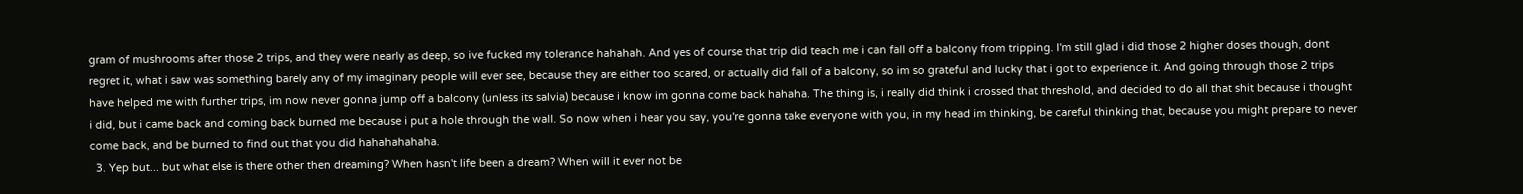gram of mushrooms after those 2 trips, and they were nearly as deep, so ive fucked my tolerance hahahah. And yes of course that trip did teach me i can fall off a balcony from tripping. I'm still glad i did those 2 higher doses though, dont regret it, what i saw was something barely any of my imaginary people will ever see, because they are either too scared, or actually did fall of a balcony, so im so grateful and lucky that i got to experience it. And going through those 2 trips have helped me with further trips, im now never gonna jump off a balcony (unless its salvia) because i know im gonna come back hahaha. The thing is, i really did think i crossed that threshold, and decided to do all that shit because i thought i did, but i came back and coming back burned me because i put a hole through the wall. So now when i hear you say, you're gonna take everyone with you, in my head im thinking, be careful thinking that, because you might prepare to never come back, and be burned to find out that you did hahahahahaha.
  3. Yep but... but what else is there other then dreaming? When hasn't life been a dream? When will it ever not be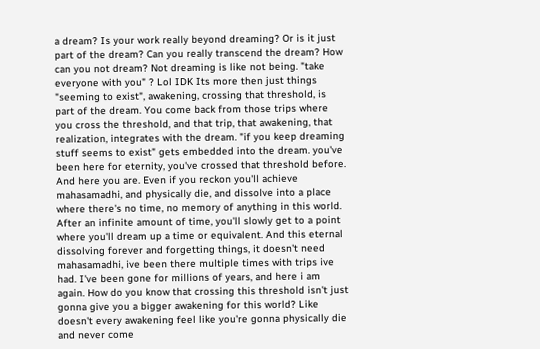a dream? Is your work really beyond dreaming? Or is it just part of the dream? Can you really transcend the dream? How can you not dream? Not dreaming is like not being. "take everyone with you" ? Lol IDK Its more then just things "seeming to exist", awakening, crossing that threshold, is part of the dream. You come back from those trips where you cross the threshold, and that trip, that awakening, that realization, integrates with the dream. "if you keep dreaming stuff seems to exist" gets embedded into the dream. you've been here for eternity, you've crossed that threshold before. And here you are. Even if you reckon you'll achieve mahasamadhi, and physically die, and dissolve into a place where there's no time, no memory of anything in this world. After an infinite amount of time, you'll slowly get to a point where you'll dream up a time or equivalent. And this eternal dissolving forever and forgetting things, it doesn't need mahasamadhi, ive been there multiple times with trips ive had. I've been gone for millions of years, and here i am again. How do you know that crossing this threshold isn't just gonna give you a bigger awakening for this world? Like doesn't every awakening feel like you're gonna physically die and never come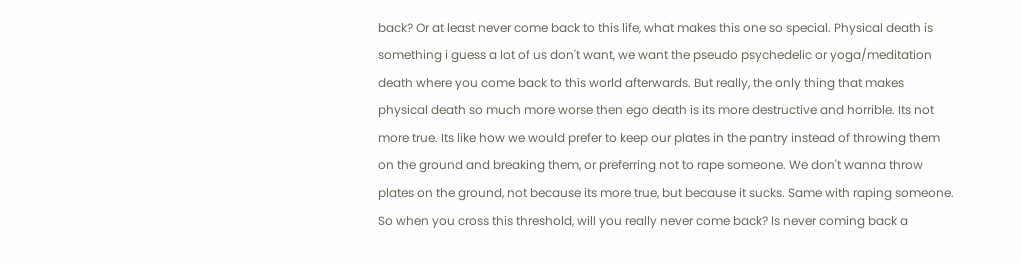back? Or at least never come back to this life, what makes this one so special. Physical death is something i guess a lot of us don't want, we want the pseudo psychedelic or yoga/meditation death where you come back to this world afterwards. But really, the only thing that makes physical death so much more worse then ego death is its more destructive and horrible. Its not more true. Its like how we would prefer to keep our plates in the pantry instead of throwing them on the ground and breaking them, or preferring not to rape someone. We don't wanna throw plates on the ground, not because its more true, but because it sucks. Same with raping someone. So when you cross this threshold, will you really never come back? Is never coming back a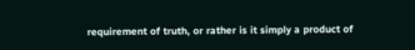requirement of truth, or rather is it simply a product of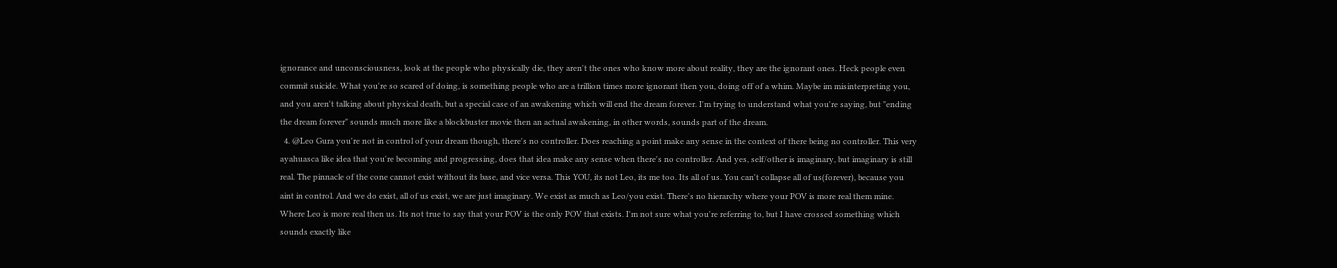ignorance and unconsciousness, look at the people who physically die, they aren't the ones who know more about reality, they are the ignorant ones. Heck people even commit suicide. What you're so scared of doing, is something people who are a trillion times more ignorant then you, doing off of a whim. Maybe im misinterpreting you, and you aren't talking about physical death, but a special case of an awakening which will end the dream forever. I'm trying to understand what you're saying, but "ending the dream forever" sounds much more like a blockbuster movie then an actual awakening, in other words, sounds part of the dream.
  4. @Leo Gura you're not in control of your dream though, there's no controller. Does reaching a point make any sense in the context of there being no controller. This very ayahuasca like idea that you're becoming and progressing, does that idea make any sense when there's no controller. And yes, self/other is imaginary, but imaginary is still real. The pinnacle of the cone cannot exist without its base, and vice versa. This YOU, its not Leo, its me too. Its all of us. You can't collapse all of us(forever), because you aint in control. And we do exist, all of us exist, we are just imaginary. We exist as much as Leo/you exist. There's no hierarchy where your POV is more real them mine. Where Leo is more real then us. Its not true to say that your POV is the only POV that exists. I'm not sure what you're referring to, but I have crossed something which sounds exactly like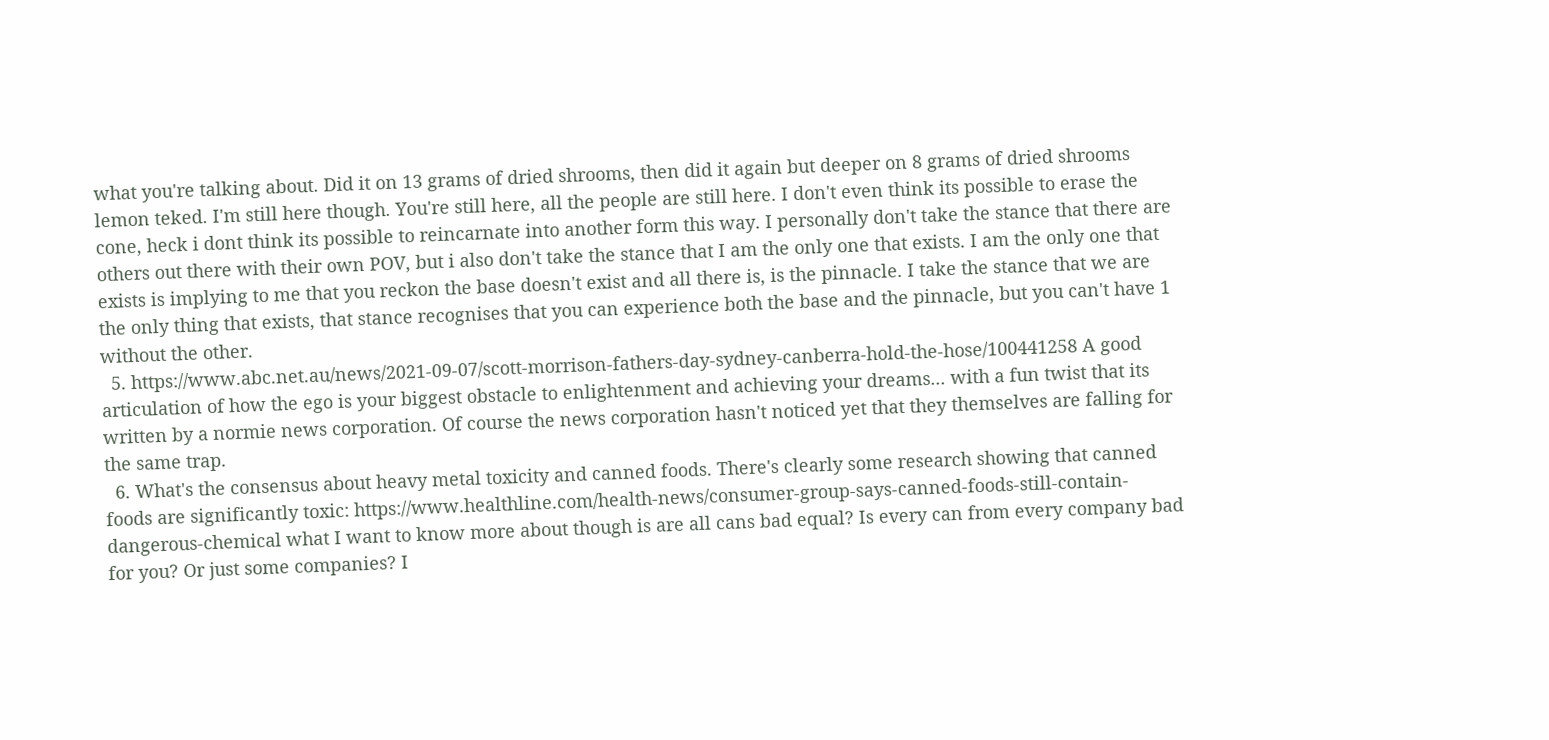what you're talking about. Did it on 13 grams of dried shrooms, then did it again but deeper on 8 grams of dried shrooms lemon teked. I'm still here though. You're still here, all the people are still here. I don't even think its possible to erase the cone, heck i dont think its possible to reincarnate into another form this way. I personally don't take the stance that there are others out there with their own POV, but i also don't take the stance that I am the only one that exists. I am the only one that exists is implying to me that you reckon the base doesn't exist and all there is, is the pinnacle. I take the stance that we are the only thing that exists, that stance recognises that you can experience both the base and the pinnacle, but you can't have 1 without the other.
  5. https://www.abc.net.au/news/2021-09-07/scott-morrison-fathers-day-sydney-canberra-hold-the-hose/100441258 A good articulation of how the ego is your biggest obstacle to enlightenment and achieving your dreams... with a fun twist that its written by a normie news corporation. Of course the news corporation hasn't noticed yet that they themselves are falling for the same trap.
  6. What's the consensus about heavy metal toxicity and canned foods. There's clearly some research showing that canned foods are significantly toxic: https://www.healthline.com/health-news/consumer-group-says-canned-foods-still-contain-dangerous-chemical what I want to know more about though is are all cans bad equal? Is every can from every company bad for you? Or just some companies? I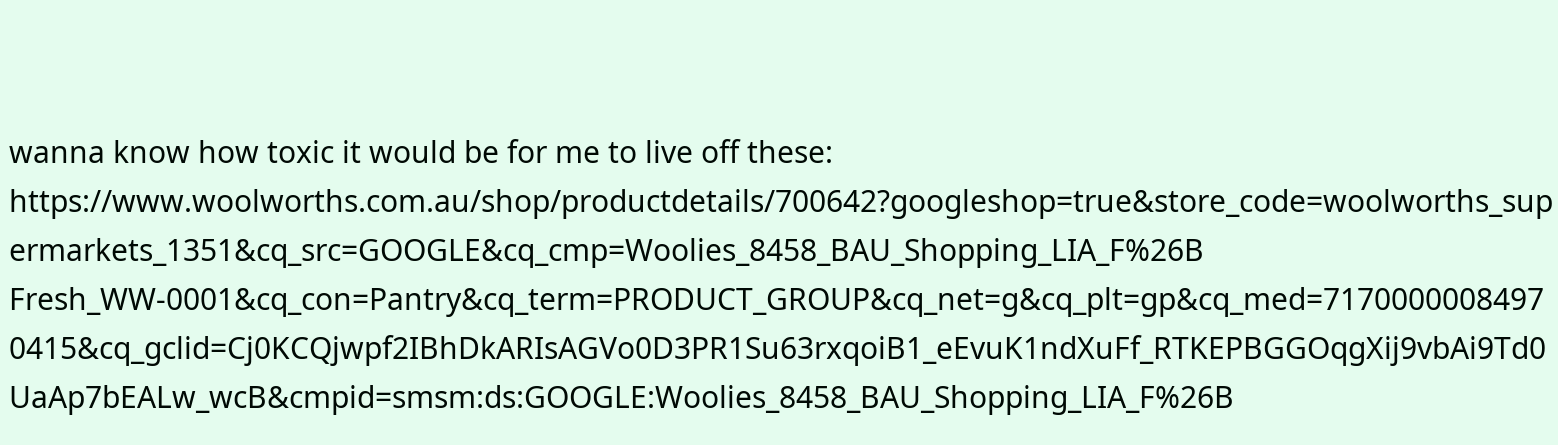wanna know how toxic it would be for me to live off these: https://www.woolworths.com.au/shop/productdetails/700642?googleshop=true&store_code=woolworths_supermarkets_1351&cq_src=GOOGLE&cq_cmp=Woolies_8458_BAU_Shopping_LIA_F%26B Fresh_WW-0001&cq_con=Pantry&cq_term=PRODUCT_GROUP&cq_net=g&cq_plt=gp&cq_med=71700000084970415&cq_gclid=Cj0KCQjwpf2IBhDkARIsAGVo0D3PR1Su63rxqoiB1_eEvuK1ndXuFf_RTKEPBGGOqgXij9vbAi9Td0UaAp7bEALw_wcB&cmpid=smsm:ds:GOOGLE:Woolies_8458_BAU_Shopping_LIA_F%26B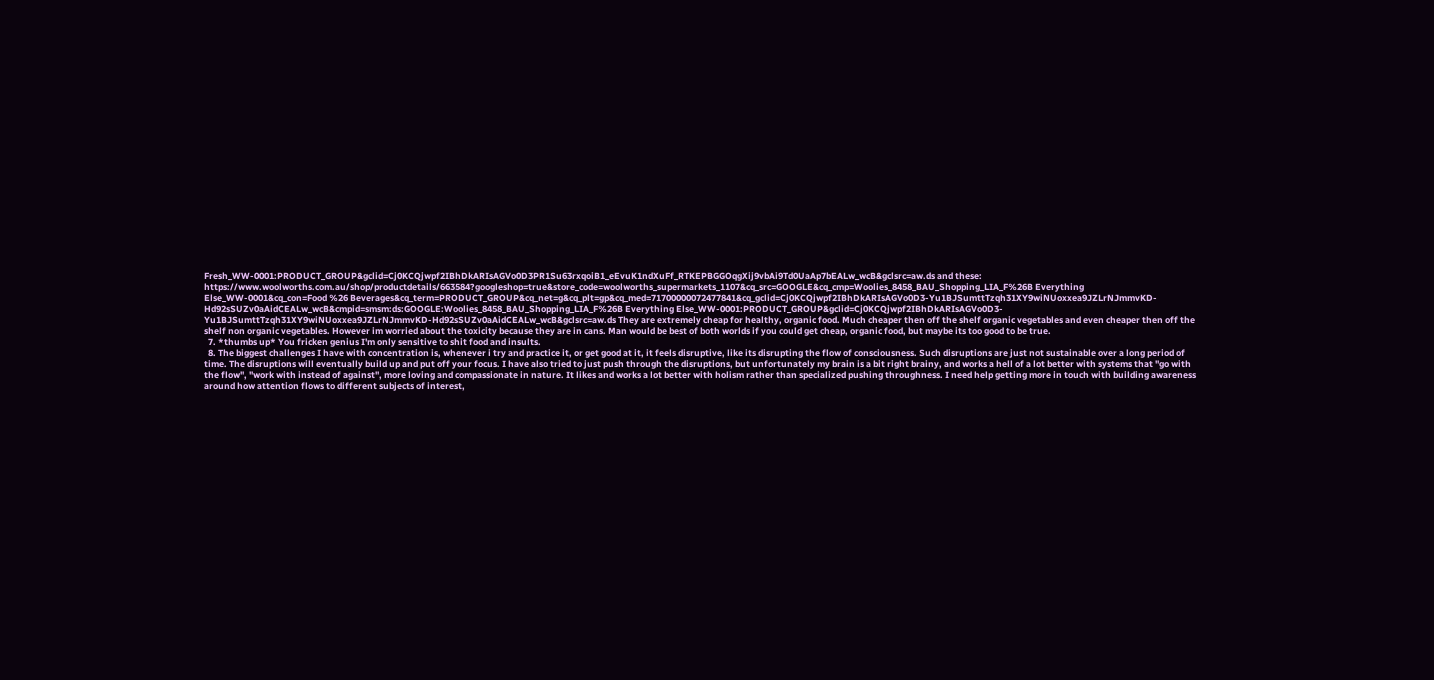Fresh_WW-0001:PRODUCT_GROUP&gclid=Cj0KCQjwpf2IBhDkARIsAGVo0D3PR1Su63rxqoiB1_eEvuK1ndXuFf_RTKEPBGGOqgXij9vbAi9Td0UaAp7bEALw_wcB&gclsrc=aw.ds and these: https://www.woolworths.com.au/shop/productdetails/663584?googleshop=true&store_code=woolworths_supermarkets_1107&cq_src=GOOGLE&cq_cmp=Woolies_8458_BAU_Shopping_LIA_F%26B Everything Else_WW-0001&cq_con=Food %26 Beverages&cq_term=PRODUCT_GROUP&cq_net=g&cq_plt=gp&cq_med=71700000072477841&cq_gclid=Cj0KCQjwpf2IBhDkARIsAGVo0D3-Yu1BJSumttTzqh31XY9wiNUoxxea9JZLrNJmmvKD-Hd92sSUZv0aAidCEALw_wcB&cmpid=smsm:ds:GOOGLE:Woolies_8458_BAU_Shopping_LIA_F%26B Everything Else_WW-0001:PRODUCT_GROUP&gclid=Cj0KCQjwpf2IBhDkARIsAGVo0D3-Yu1BJSumttTzqh31XY9wiNUoxxea9JZLrNJmmvKD-Hd92sSUZv0aAidCEALw_wcB&gclsrc=aw.ds They are extremely cheap for healthy, organic food. Much cheaper then off the shelf organic vegetables and even cheaper then off the shelf non organic vegetables. However im worried about the toxicity because they are in cans. Man would be best of both worlds if you could get cheap, organic food, but maybe its too good to be true.
  7. *thumbs up* You fricken genius I'm only sensitive to shit food and insults.
  8. The biggest challenges I have with concentration is, whenever i try and practice it, or get good at it, it feels disruptive, like its disrupting the flow of consciousness. Such disruptions are just not sustainable over a long period of time. The disruptions will eventually build up and put off your focus. I have also tried to just push through the disruptions, but unfortunately my brain is a bit right brainy, and works a hell of a lot better with systems that "go with the flow", "work with instead of against", more loving and compassionate in nature. It likes and works a lot better with holism rather than specialized pushing throughness. I need help getting more in touch with building awareness around how attention flows to different subjects of interest,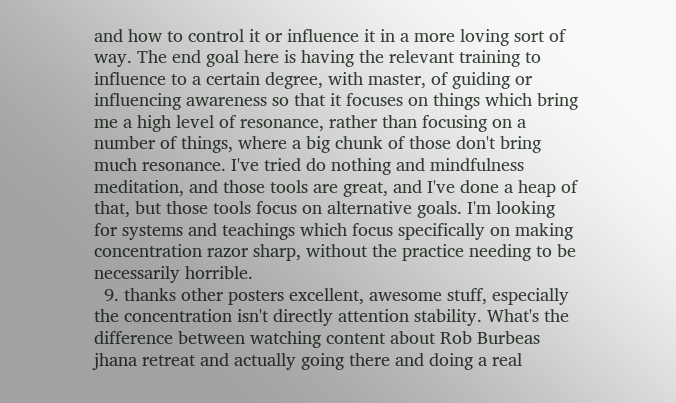and how to control it or influence it in a more loving sort of way. The end goal here is having the relevant training to influence to a certain degree, with master, of guiding or influencing awareness so that it focuses on things which bring me a high level of resonance, rather than focusing on a number of things, where a big chunk of those don't bring much resonance. I've tried do nothing and mindfulness meditation, and those tools are great, and I've done a heap of that, but those tools focus on alternative goals. I'm looking for systems and teachings which focus specifically on making concentration razor sharp, without the practice needing to be necessarily horrible.
  9. thanks other posters excellent, awesome stuff, especially the concentration isn't directly attention stability. What's the difference between watching content about Rob Burbeas jhana retreat and actually going there and doing a real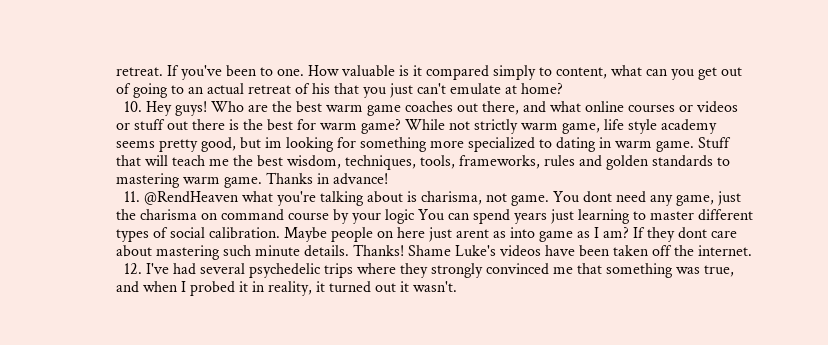retreat. If you've been to one. How valuable is it compared simply to content, what can you get out of going to an actual retreat of his that you just can't emulate at home?
  10. Hey guys! Who are the best warm game coaches out there, and what online courses or videos or stuff out there is the best for warm game? While not strictly warm game, life style academy seems pretty good, but im looking for something more specialized to dating in warm game. Stuff that will teach me the best wisdom, techniques, tools, frameworks, rules and golden standards to mastering warm game. Thanks in advance!
  11. @RendHeaven what you're talking about is charisma, not game. You dont need any game, just the charisma on command course by your logic You can spend years just learning to master different types of social calibration. Maybe people on here just arent as into game as I am? If they dont care about mastering such minute details. Thanks! Shame Luke's videos have been taken off the internet.
  12. I've had several psychedelic trips where they strongly convinced me that something was true, and when I probed it in reality, it turned out it wasn't.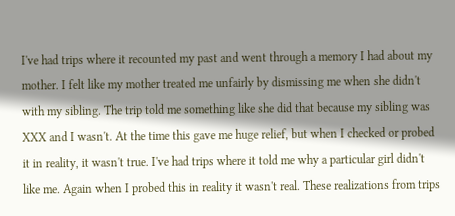I've had trips where it recounted my past and went through a memory I had about my mother. I felt like my mother treated me unfairly by dismissing me when she didn't with my sibling. The trip told me something like she did that because my sibling was XXX and I wasn't. At the time this gave me huge relief, but when I checked or probed it in reality, it wasn't true. I've had trips where it told me why a particular girl didn't like me. Again when I probed this in reality it wasn't real. These realizations from trips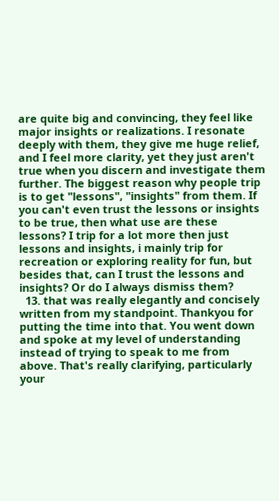are quite big and convincing, they feel like major insights or realizations. I resonate deeply with them, they give me huge relief, and I feel more clarity, yet they just aren't true when you discern and investigate them further. The biggest reason why people trip is to get "lessons", "insights" from them. If you can't even trust the lessons or insights to be true, then what use are these lessons? I trip for a lot more then just lessons and insights, i mainly trip for recreation or exploring reality for fun, but besides that, can I trust the lessons and insights? Or do I always dismiss them?
  13. that was really elegantly and concisely written from my standpoint. Thankyou for putting the time into that. You went down and spoke at my level of understanding instead of trying to speak to me from above. That's really clarifying, particularly your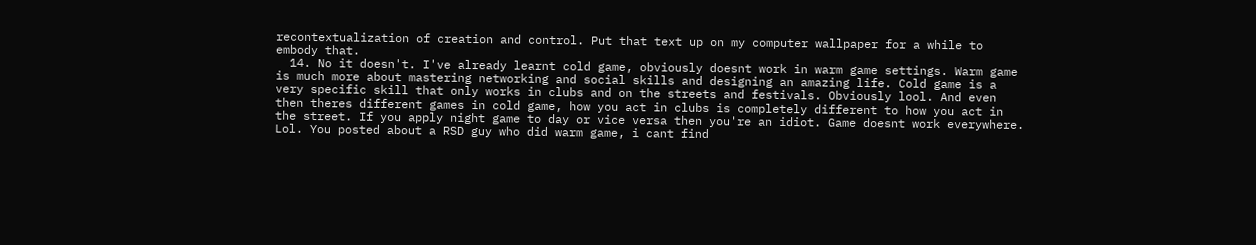recontextualization of creation and control. Put that text up on my computer wallpaper for a while to embody that.
  14. No it doesn't. I've already learnt cold game, obviously doesnt work in warm game settings. Warm game is much more about mastering networking and social skills and designing an amazing life. Cold game is a very specific skill that only works in clubs and on the streets and festivals. Obviously lool. And even then theres different games in cold game, how you act in clubs is completely different to how you act in the street. If you apply night game to day or vice versa then you're an idiot. Game doesnt work everywhere. Lol. You posted about a RSD guy who did warm game, i cant find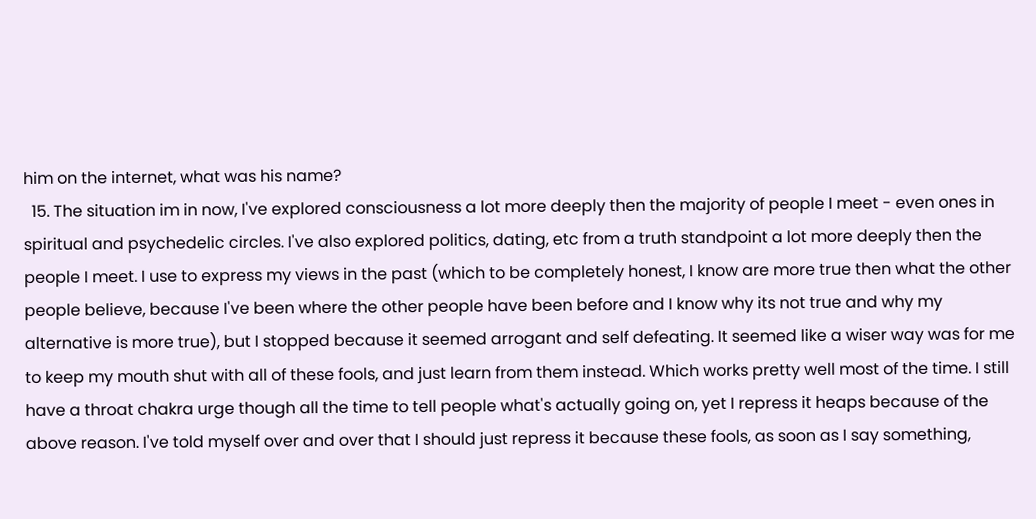him on the internet, what was his name?
  15. The situation im in now, I've explored consciousness a lot more deeply then the majority of people I meet - even ones in spiritual and psychedelic circles. I've also explored politics, dating, etc from a truth standpoint a lot more deeply then the people I meet. I use to express my views in the past (which to be completely honest, I know are more true then what the other people believe, because I've been where the other people have been before and I know why its not true and why my alternative is more true), but I stopped because it seemed arrogant and self defeating. It seemed like a wiser way was for me to keep my mouth shut with all of these fools, and just learn from them instead. Which works pretty well most of the time. I still have a throat chakra urge though all the time to tell people what's actually going on, yet I repress it heaps because of the above reason. I've told myself over and over that I should just repress it because these fools, as soon as I say something,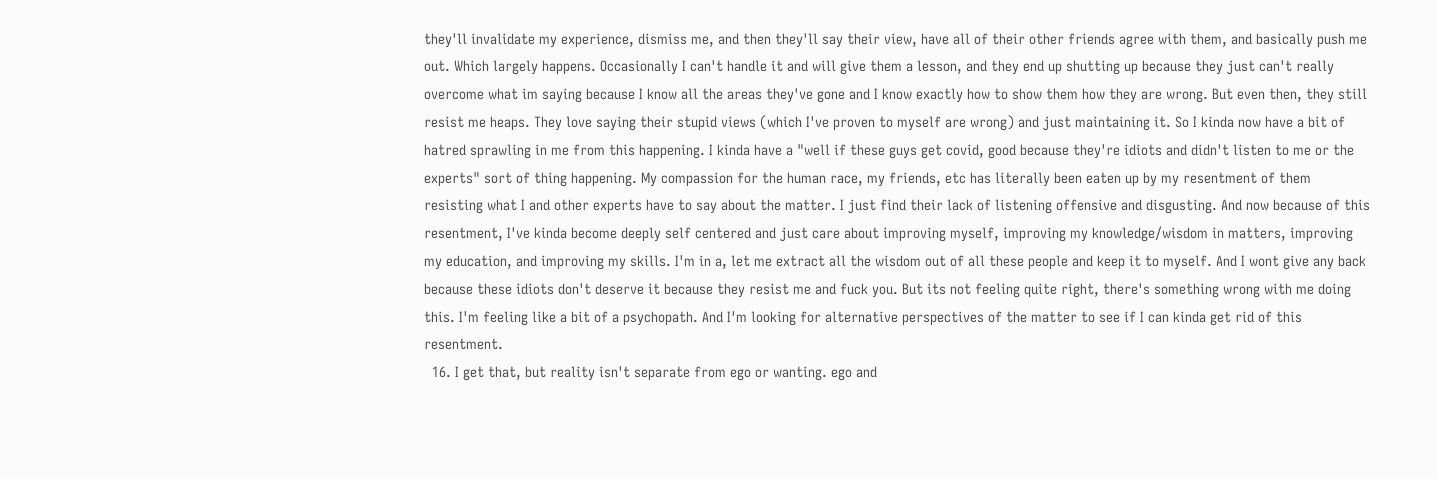they'll invalidate my experience, dismiss me, and then they'll say their view, have all of their other friends agree with them, and basically push me out. Which largely happens. Occasionally I can't handle it and will give them a lesson, and they end up shutting up because they just can't really overcome what im saying because I know all the areas they've gone and I know exactly how to show them how they are wrong. But even then, they still resist me heaps. They love saying their stupid views (which I've proven to myself are wrong) and just maintaining it. So I kinda now have a bit of hatred sprawling in me from this happening. I kinda have a "well if these guys get covid, good because they're idiots and didn't listen to me or the experts" sort of thing happening. My compassion for the human race, my friends, etc has literally been eaten up by my resentment of them resisting what I and other experts have to say about the matter. I just find their lack of listening offensive and disgusting. And now because of this resentment, I've kinda become deeply self centered and just care about improving myself, improving my knowledge/wisdom in matters, improving my education, and improving my skills. I'm in a, let me extract all the wisdom out of all these people and keep it to myself. And I wont give any back because these idiots don't deserve it because they resist me and fuck you. But its not feeling quite right, there's something wrong with me doing this. I'm feeling like a bit of a psychopath. And I'm looking for alternative perspectives of the matter to see if I can kinda get rid of this resentment.
  16. I get that, but reality isn't separate from ego or wanting. ego and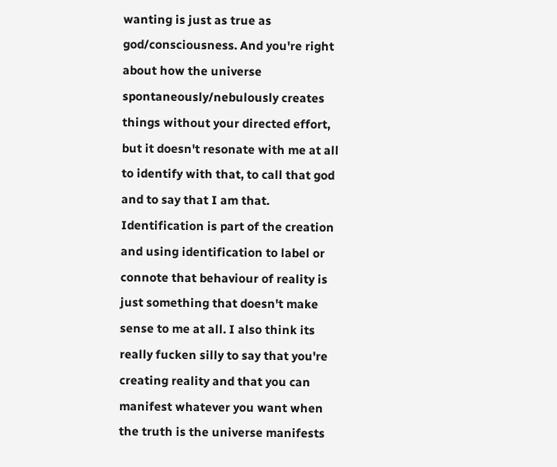wanting is just as true as god/consciousness. And you're right about how the universe spontaneously/nebulously creates things without your directed effort, but it doesn't resonate with me at all to identify with that, to call that god and to say that I am that. Identification is part of the creation and using identification to label or connote that behaviour of reality is just something that doesn't make sense to me at all. I also think its really fucken silly to say that you're creating reality and that you can manifest whatever you want when the truth is the universe manifests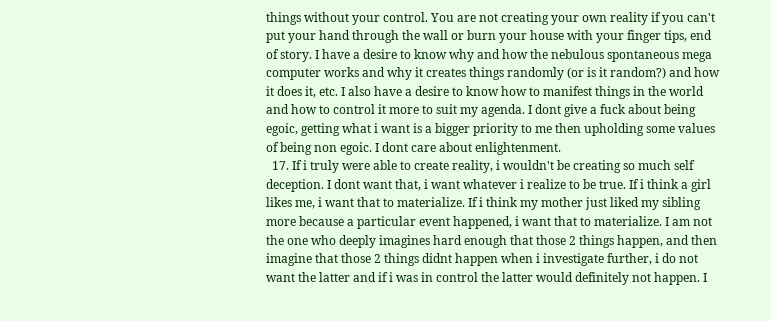things without your control. You are not creating your own reality if you can't put your hand through the wall or burn your house with your finger tips, end of story. I have a desire to know why and how the nebulous spontaneous mega computer works and why it creates things randomly (or is it random?) and how it does it, etc. I also have a desire to know how to manifest things in the world and how to control it more to suit my agenda. I dont give a fuck about being egoic, getting what i want is a bigger priority to me then upholding some values of being non egoic. I dont care about enlightenment.
  17. If i truly were able to create reality, i wouldn't be creating so much self deception. I dont want that, i want whatever i realize to be true. If i think a girl likes me, i want that to materialize. If i think my mother just liked my sibling more because a particular event happened, i want that to materialize. I am not the one who deeply imagines hard enough that those 2 things happen, and then imagine that those 2 things didnt happen when i investigate further, i do not want the latter and if i was in control the latter would definitely not happen. I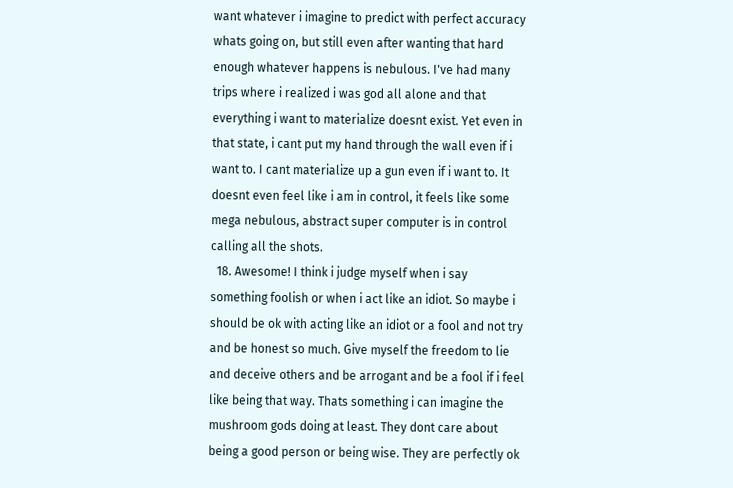want whatever i imagine to predict with perfect accuracy whats going on, but still even after wanting that hard enough whatever happens is nebulous. I've had many trips where i realized i was god all alone and that everything i want to materialize doesnt exist. Yet even in that state, i cant put my hand through the wall even if i want to. I cant materialize up a gun even if i want to. It doesnt even feel like i am in control, it feels like some mega nebulous, abstract super computer is in control calling all the shots.
  18. Awesome! I think i judge myself when i say something foolish or when i act like an idiot. So maybe i should be ok with acting like an idiot or a fool and not try and be honest so much. Give myself the freedom to lie and deceive others and be arrogant and be a fool if i feel like being that way. Thats something i can imagine the mushroom gods doing at least. They dont care about being a good person or being wise. They are perfectly ok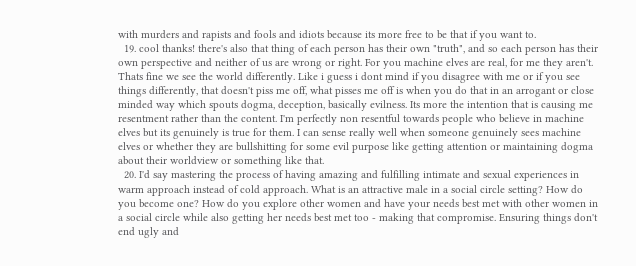with murders and rapists and fools and idiots because its more free to be that if you want to.
  19. cool thanks! there's also that thing of each person has their own "truth", and so each person has their own perspective and neither of us are wrong or right. For you machine elves are real, for me they aren't. Thats fine we see the world differently. Like i guess i dont mind if you disagree with me or if you see things differently, that doesn't piss me off, what pisses me off is when you do that in an arrogant or close minded way which spouts dogma, deception, basically evilness. Its more the intention that is causing me resentment rather than the content. I'm perfectly non resentful towards people who believe in machine elves but its genuinely is true for them. I can sense really well when someone genuinely sees machine elves or whether they are bullshitting for some evil purpose like getting attention or maintaining dogma about their worldview or something like that.
  20. I'd say mastering the process of having amazing and fulfilling intimate and sexual experiences in warm approach instead of cold approach. What is an attractive male in a social circle setting? How do you become one? How do you explore other women and have your needs best met with other women in a social circle while also getting her needs best met too - making that compromise. Ensuring things don't end ugly and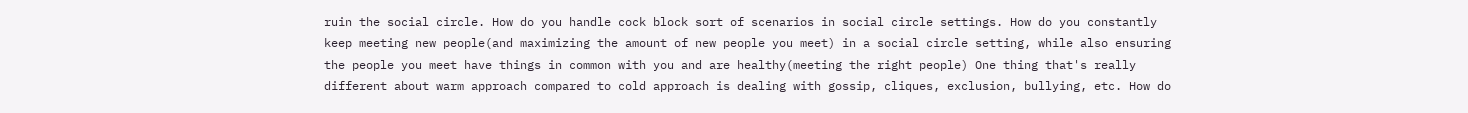ruin the social circle. How do you handle cock block sort of scenarios in social circle settings. How do you constantly keep meeting new people(and maximizing the amount of new people you meet) in a social circle setting, while also ensuring the people you meet have things in common with you and are healthy(meeting the right people) One thing that's really different about warm approach compared to cold approach is dealing with gossip, cliques, exclusion, bullying, etc. How do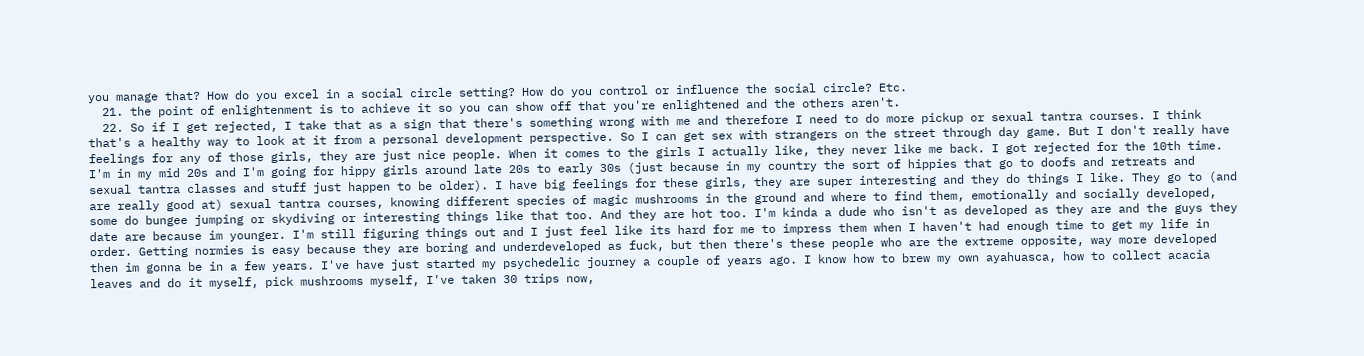you manage that? How do you excel in a social circle setting? How do you control or influence the social circle? Etc.
  21. the point of enlightenment is to achieve it so you can show off that you're enlightened and the others aren't.
  22. So if I get rejected, I take that as a sign that there's something wrong with me and therefore I need to do more pickup or sexual tantra courses. I think that's a healthy way to look at it from a personal development perspective. So I can get sex with strangers on the street through day game. But I don't really have feelings for any of those girls, they are just nice people. When it comes to the girls I actually like, they never like me back. I got rejected for the 10th time. I'm in my mid 20s and I'm going for hippy girls around late 20s to early 30s (just because in my country the sort of hippies that go to doofs and retreats and sexual tantra classes and stuff just happen to be older). I have big feelings for these girls, they are super interesting and they do things I like. They go to (and are really good at) sexual tantra courses, knowing different species of magic mushrooms in the ground and where to find them, emotionally and socially developed, some do bungee jumping or skydiving or interesting things like that too. And they are hot too. I'm kinda a dude who isn't as developed as they are and the guys they date are because im younger. I'm still figuring things out and I just feel like its hard for me to impress them when I haven't had enough time to get my life in order. Getting normies is easy because they are boring and underdeveloped as fuck, but then there's these people who are the extreme opposite, way more developed then im gonna be in a few years. I've have just started my psychedelic journey a couple of years ago. I know how to brew my own ayahuasca, how to collect acacia leaves and do it myself, pick mushrooms myself, I've taken 30 trips now,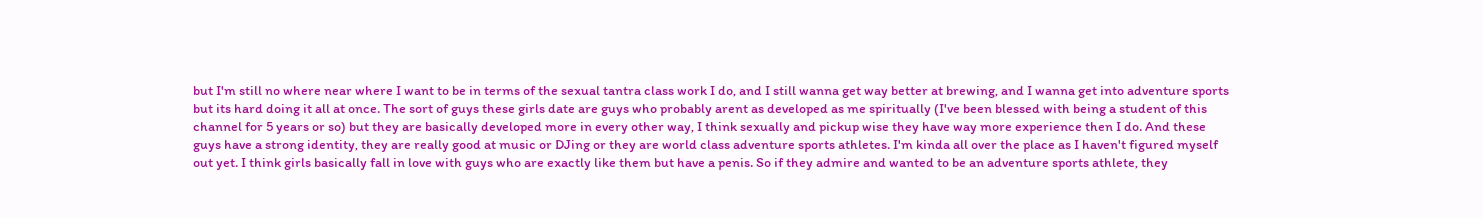but I'm still no where near where I want to be in terms of the sexual tantra class work I do, and I still wanna get way better at brewing, and I wanna get into adventure sports but its hard doing it all at once. The sort of guys these girls date are guys who probably arent as developed as me spiritually (I've been blessed with being a student of this channel for 5 years or so) but they are basically developed more in every other way, I think sexually and pickup wise they have way more experience then I do. And these guys have a strong identity, they are really good at music or DJing or they are world class adventure sports athletes. I'm kinda all over the place as I haven't figured myself out yet. I think girls basically fall in love with guys who are exactly like them but have a penis. So if they admire and wanted to be an adventure sports athlete, they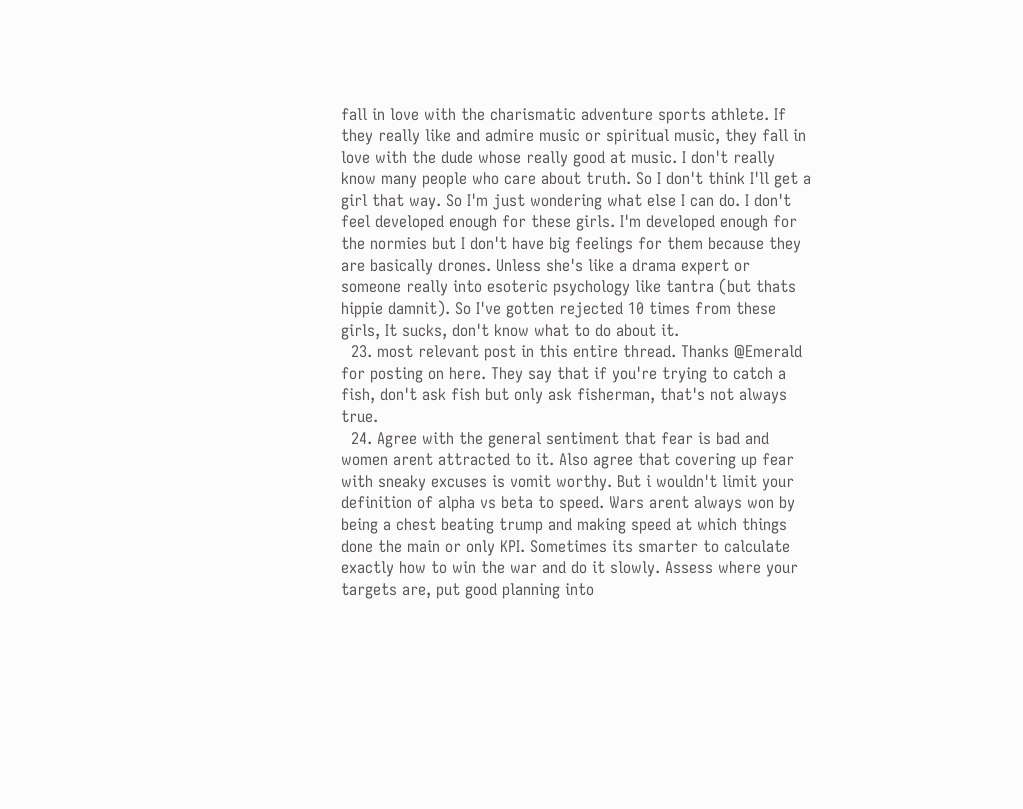fall in love with the charismatic adventure sports athlete. If they really like and admire music or spiritual music, they fall in love with the dude whose really good at music. I don't really know many people who care about truth. So I don't think I'll get a girl that way. So I'm just wondering what else I can do. I don't feel developed enough for these girls. I'm developed enough for the normies but I don't have big feelings for them because they are basically drones. Unless she's like a drama expert or someone really into esoteric psychology like tantra (but thats hippie damnit). So I've gotten rejected 10 times from these girls, It sucks, don't know what to do about it.
  23. most relevant post in this entire thread. Thanks @Emerald for posting on here. They say that if you're trying to catch a fish, don't ask fish but only ask fisherman, that's not always true.
  24. Agree with the general sentiment that fear is bad and women arent attracted to it. Also agree that covering up fear with sneaky excuses is vomit worthy. But i wouldn't limit your definition of alpha vs beta to speed. Wars arent always won by being a chest beating trump and making speed at which things done the main or only KPI. Sometimes its smarter to calculate exactly how to win the war and do it slowly. Assess where your targets are, put good planning into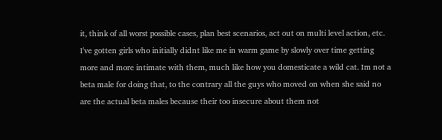it, think of all worst possible cases, plan best scenarios, act out on multi level action, etc. I've gotten girls who initially didnt like me in warm game by slowly over time getting more and more intimate with them, much like how you domesticate a wild cat. Im not a beta male for doing that, to the contrary all the guys who moved on when she said no are the actual beta males because their too insecure about them not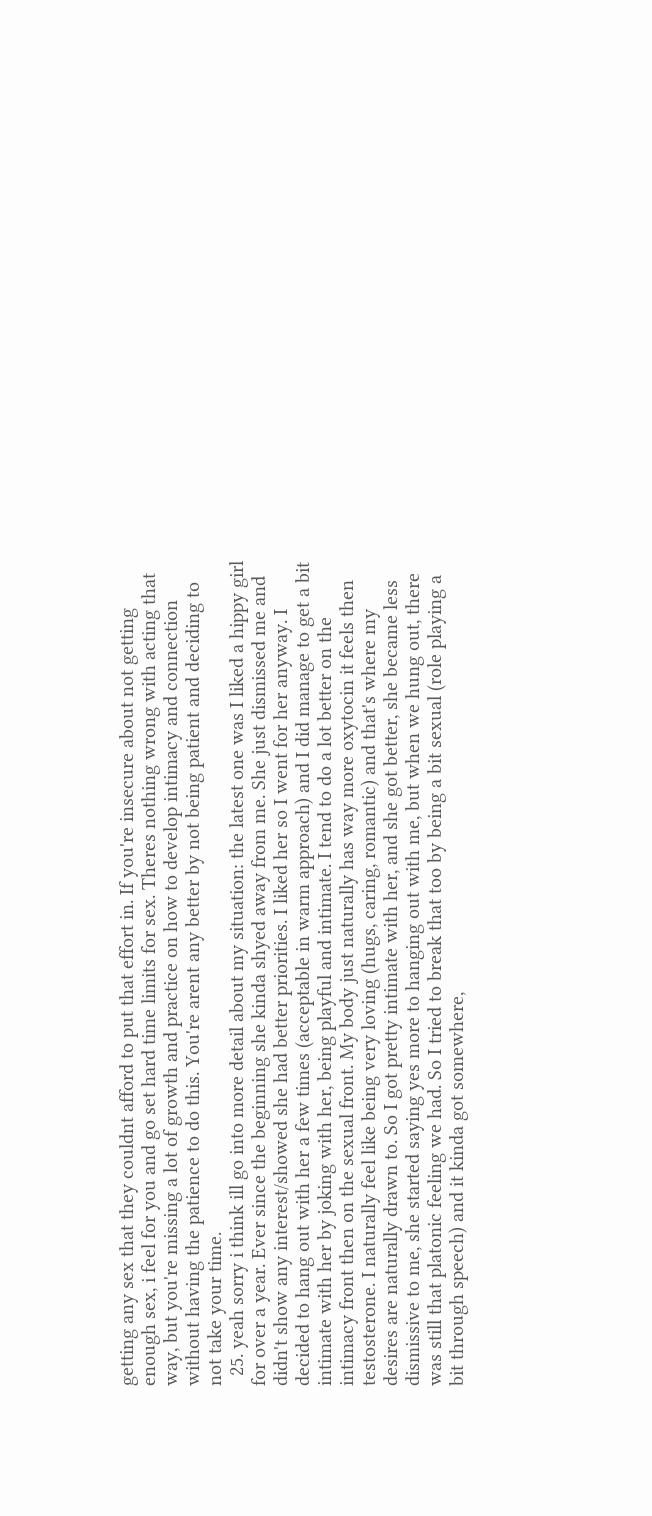getting any sex that they couldnt afford to put that effort in. If you're insecure about not getting enough sex, i feel for you and go set hard time limits for sex. Theres nothing wrong with acting that way, but you're missing a lot of growth and practice on how to develop intimacy and connection without having the patience to do this. You're arent any better by not being patient and deciding to not take your time.
  25. yeah sorry i think ill go into more detail about my situation: the latest one was I liked a hippy girl for over a year. Ever since the beginning she kinda shyed away from me. She just dismissed me and didn't show any interest/showed she had better priorities. I liked her so I went for her anyway. I decided to hang out with her a few times (acceptable in warm approach) and I did manage to get a bit intimate with her by joking with her, being playful and intimate. I tend to do a lot better on the intimacy front then on the sexual front. My body just naturally has way more oxytocin it feels then testosterone. I naturally feel like being very loving (hugs, caring, romantic) and that's where my desires are naturally drawn to. So I got pretty intimate with her, and she got better, she became less dismissive to me, she started saying yes more to hanging out with me, but when we hung out, there was still that platonic feeling we had. So I tried to break that too by being a bit sexual (role playing a bit through speech) and it kinda got somewhere,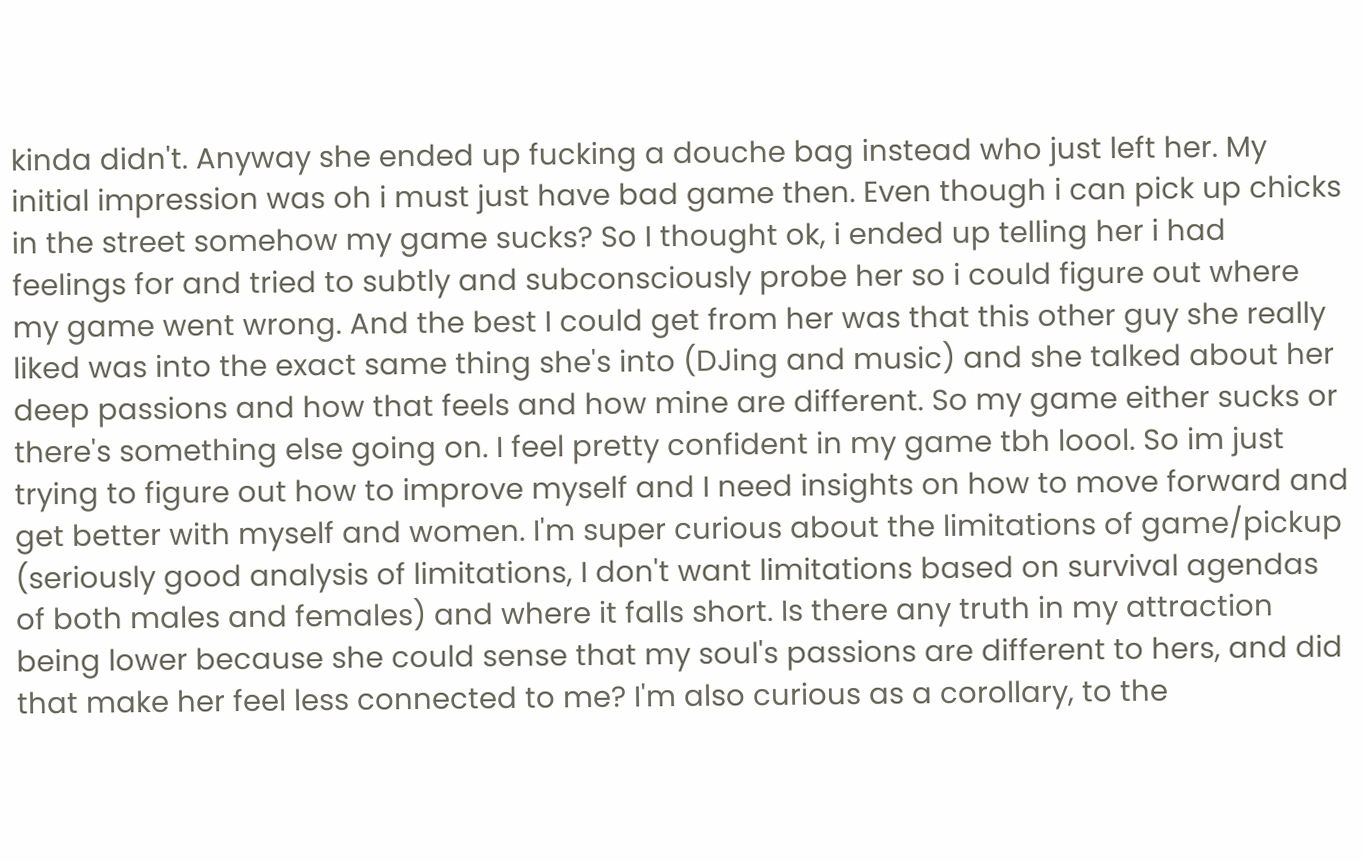kinda didn't. Anyway she ended up fucking a douche bag instead who just left her. My initial impression was oh i must just have bad game then. Even though i can pick up chicks in the street somehow my game sucks? So I thought ok, i ended up telling her i had feelings for and tried to subtly and subconsciously probe her so i could figure out where my game went wrong. And the best I could get from her was that this other guy she really liked was into the exact same thing she's into (DJing and music) and she talked about her deep passions and how that feels and how mine are different. So my game either sucks or there's something else going on. I feel pretty confident in my game tbh loool. So im just trying to figure out how to improve myself and I need insights on how to move forward and get better with myself and women. I'm super curious about the limitations of game/pickup (seriously good analysis of limitations, I don't want limitations based on survival agendas of both males and females) and where it falls short. Is there any truth in my attraction being lower because she could sense that my soul's passions are different to hers, and did that make her feel less connected to me? I'm also curious as a corollary, to the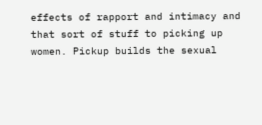effects of rapport and intimacy and that sort of stuff to picking up women. Pickup builds the sexual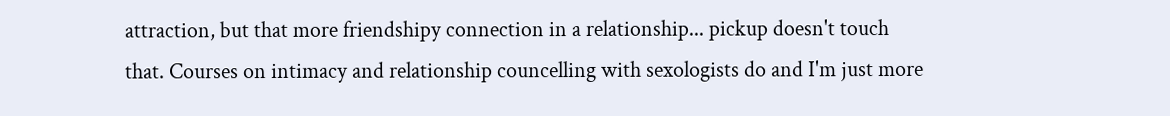attraction, but that more friendshipy connection in a relationship... pickup doesn't touch that. Courses on intimacy and relationship councelling with sexologists do and I'm just more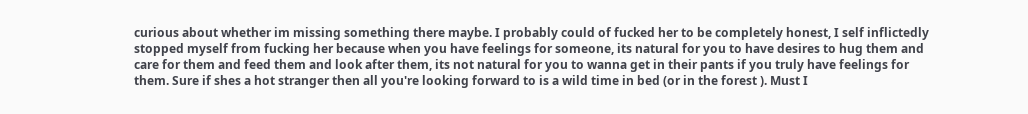curious about whether im missing something there maybe. I probably could of fucked her to be completely honest, I self inflictedly stopped myself from fucking her because when you have feelings for someone, its natural for you to have desires to hug them and care for them and feed them and look after them, its not natural for you to wanna get in their pants if you truly have feelings for them. Sure if shes a hot stranger then all you're looking forward to is a wild time in bed (or in the forest ). Must I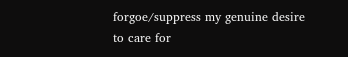forgoe/suppress my genuine desire to care for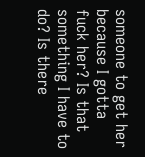someone to get her because I gotta fuck her? Is that something I have to do? Is there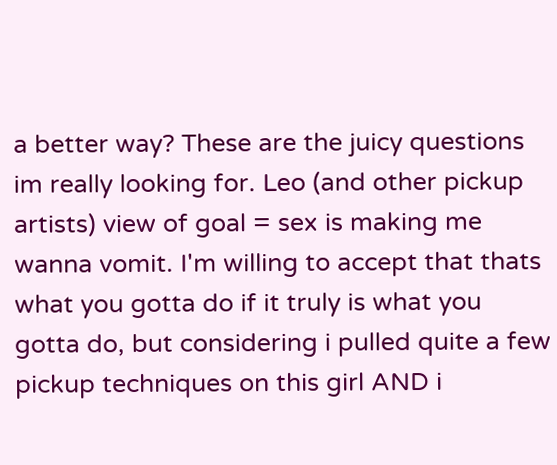a better way? These are the juicy questions im really looking for. Leo (and other pickup artists) view of goal = sex is making me wanna vomit. I'm willing to accept that thats what you gotta do if it truly is what you gotta do, but considering i pulled quite a few pickup techniques on this girl AND i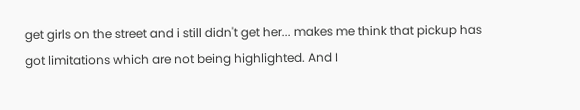get girls on the street and i still didn't get her... makes me think that pickup has got limitations which are not being highlighted. And I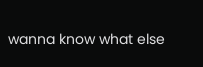wanna know what else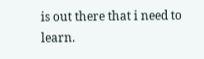is out there that i need to learn.